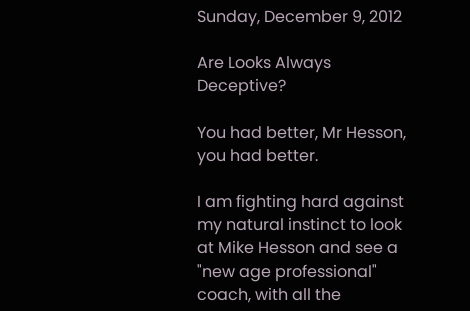Sunday, December 9, 2012

Are Looks Always Deceptive?

You had better, Mr Hesson, you had better.

I am fighting hard against my natural instinct to look at Mike Hesson and see a "new age professional" coach, with all the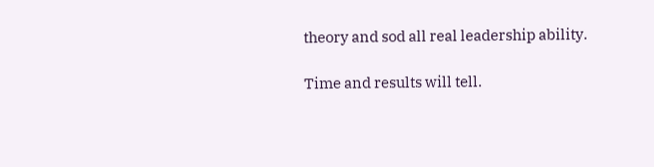theory and sod all real leadership ability.

Time and results will tell.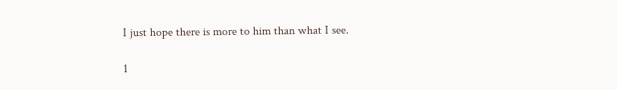I just hope there is more to him than what I see.

1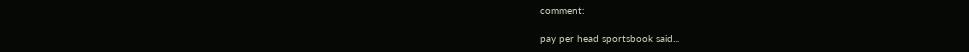comment:

pay per head sportsbook said...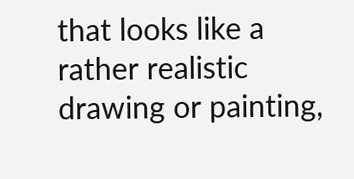that looks like a rather realistic drawing or painting,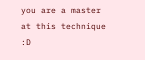you are a master at this technique :D